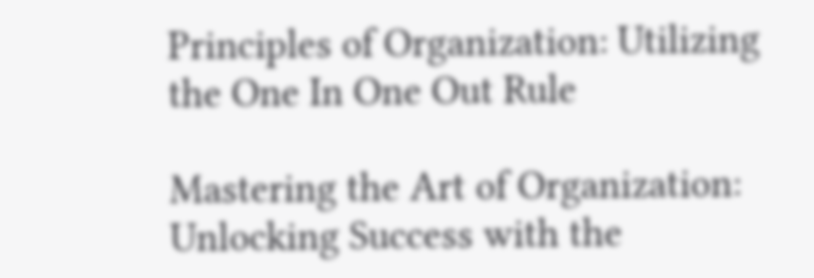Principles of Organization: Utilizing the One In One Out Rule

Mastering the Art of Organization: Unlocking Success with the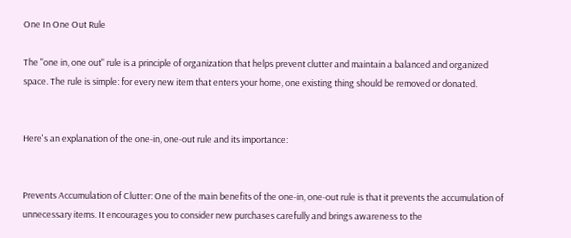One In One Out Rule

The "one in, one out" rule is a principle of organization that helps prevent clutter and maintain a balanced and organized space. The rule is simple: for every new item that enters your home, one existing thing should be removed or donated.


Here's an explanation of the one-in, one-out rule and its importance:


Prevents Accumulation of Clutter: One of the main benefits of the one-in, one-out rule is that it prevents the accumulation of unnecessary items. It encourages you to consider new purchases carefully and brings awareness to the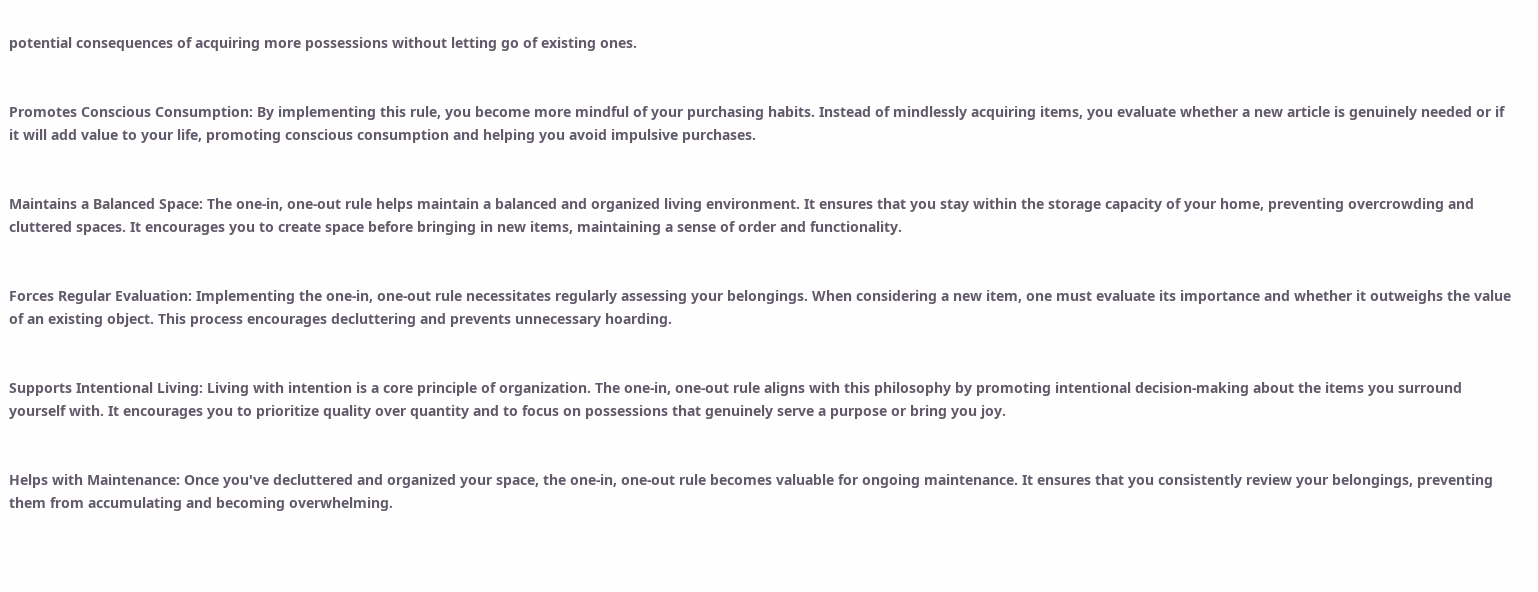potential consequences of acquiring more possessions without letting go of existing ones.


Promotes Conscious Consumption: By implementing this rule, you become more mindful of your purchasing habits. Instead of mindlessly acquiring items, you evaluate whether a new article is genuinely needed or if it will add value to your life, promoting conscious consumption and helping you avoid impulsive purchases.


Maintains a Balanced Space: The one-in, one-out rule helps maintain a balanced and organized living environment. It ensures that you stay within the storage capacity of your home, preventing overcrowding and cluttered spaces. It encourages you to create space before bringing in new items, maintaining a sense of order and functionality.


Forces Regular Evaluation: Implementing the one-in, one-out rule necessitates regularly assessing your belongings. When considering a new item, one must evaluate its importance and whether it outweighs the value of an existing object. This process encourages decluttering and prevents unnecessary hoarding.


Supports Intentional Living: Living with intention is a core principle of organization. The one-in, one-out rule aligns with this philosophy by promoting intentional decision-making about the items you surround yourself with. It encourages you to prioritize quality over quantity and to focus on possessions that genuinely serve a purpose or bring you joy.


Helps with Maintenance: Once you've decluttered and organized your space, the one-in, one-out rule becomes valuable for ongoing maintenance. It ensures that you consistently review your belongings, preventing them from accumulating and becoming overwhelming.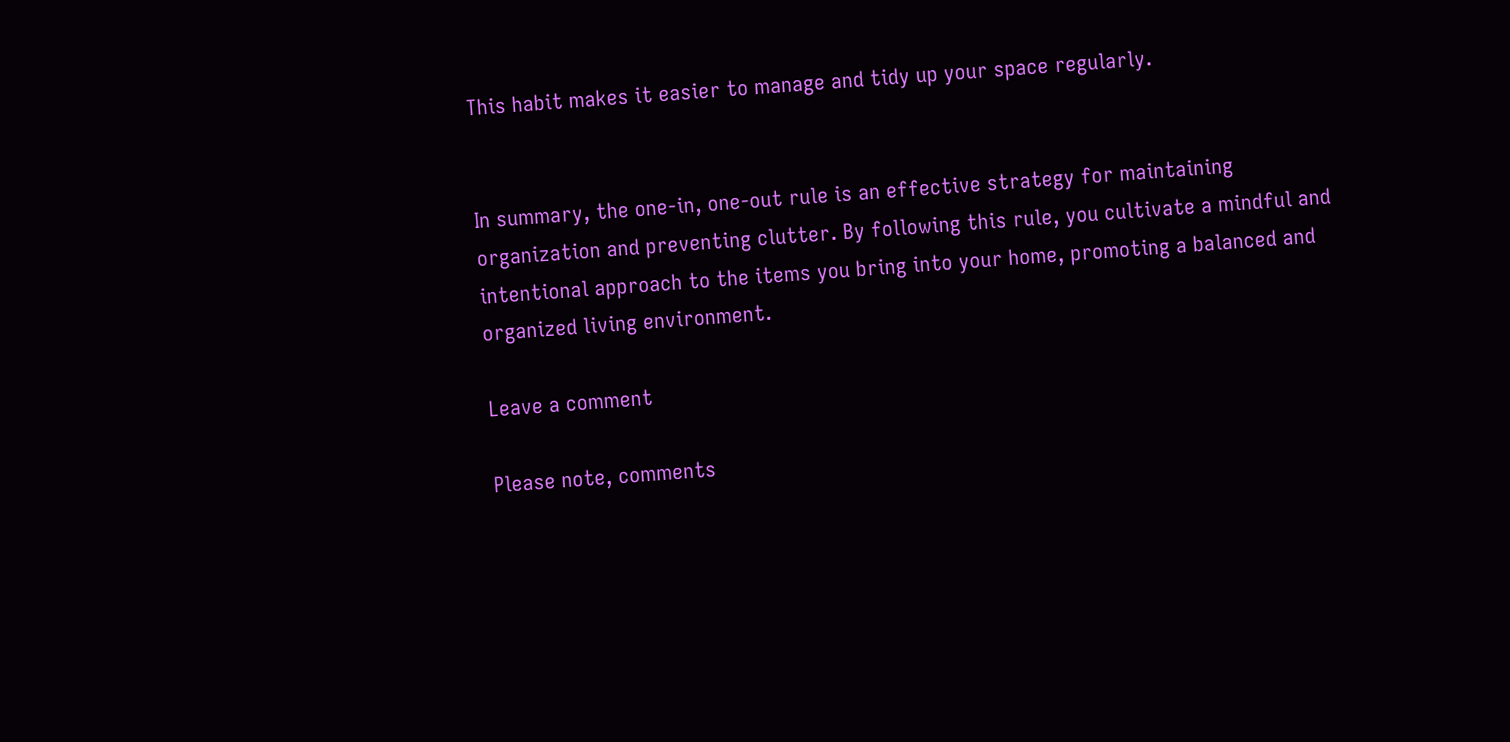This habit makes it easier to manage and tidy up your space regularly.


In summary, the one-in, one-out rule is an effective strategy for maintaining organization and preventing clutter. By following this rule, you cultivate a mindful and intentional approach to the items you bring into your home, promoting a balanced and organized living environment.

Leave a comment

Please note, comments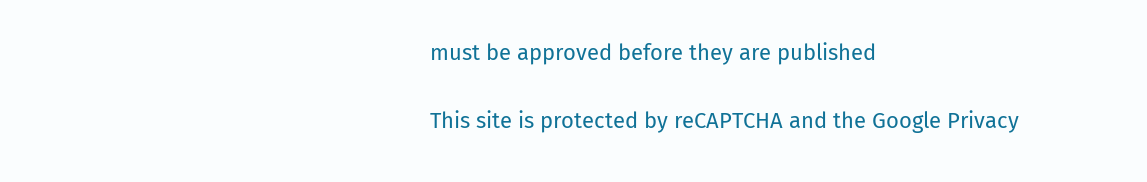must be approved before they are published

This site is protected by reCAPTCHA and the Google Privacy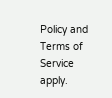Policy and Terms of Service apply.